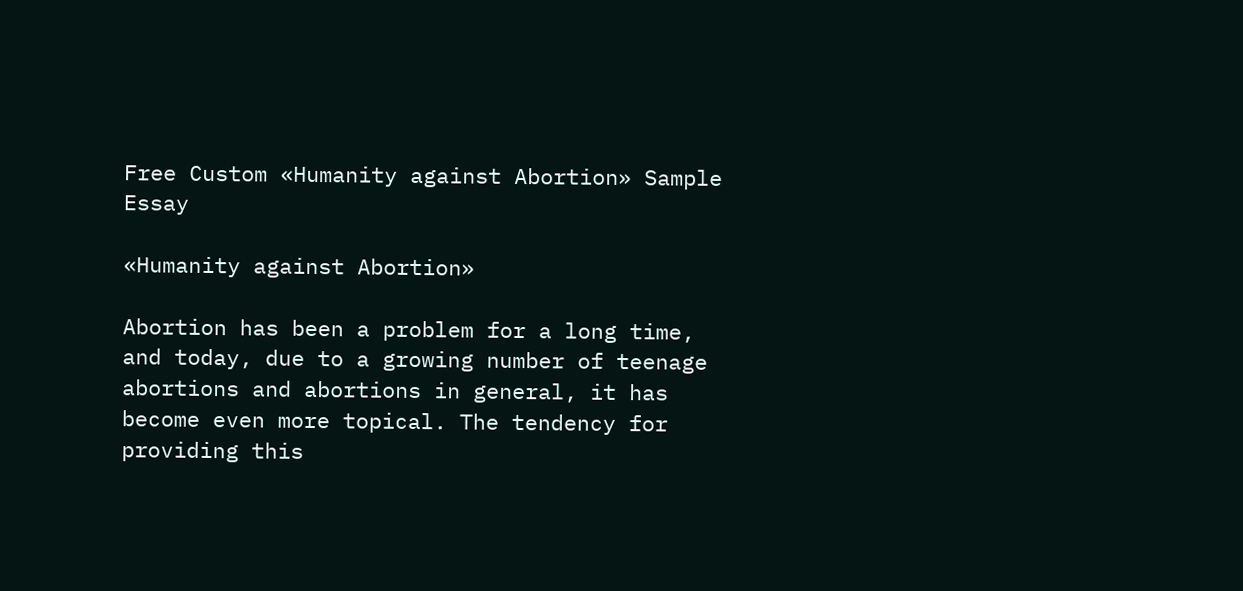Free Custom «Humanity against Abortion» Sample Essay

«Humanity against Abortion»

Abortion has been a problem for a long time, and today, due to a growing number of teenage abortions and abortions in general, it has become even more topical. The tendency for providing this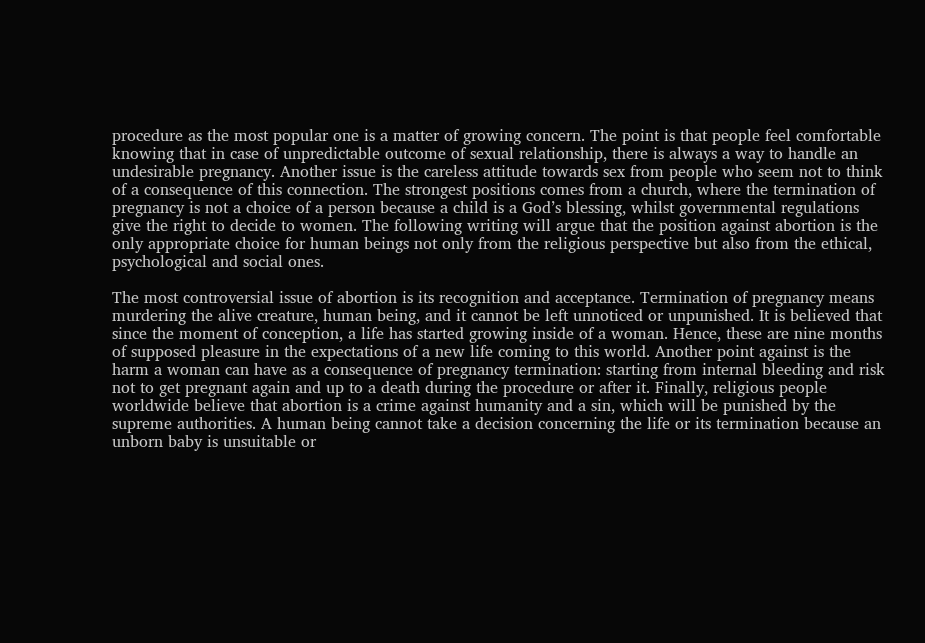procedure as the most popular one is a matter of growing concern. The point is that people feel comfortable knowing that in case of unpredictable outcome of sexual relationship, there is always a way to handle an undesirable pregnancy. Another issue is the careless attitude towards sex from people who seem not to think of a consequence of this connection. The strongest positions comes from a church, where the termination of pregnancy is not a choice of a person because a child is a God’s blessing, whilst governmental regulations give the right to decide to women. The following writing will argue that the position against abortion is the only appropriate choice for human beings not only from the religious perspective but also from the ethical, psychological and social ones.

The most controversial issue of abortion is its recognition and acceptance. Termination of pregnancy means murdering the alive creature, human being, and it cannot be left unnoticed or unpunished. It is believed that since the moment of conception, a life has started growing inside of a woman. Hence, these are nine months of supposed pleasure in the expectations of a new life coming to this world. Another point against is the harm a woman can have as a consequence of pregnancy termination: starting from internal bleeding and risk not to get pregnant again and up to a death during the procedure or after it. Finally, religious people worldwide believe that abortion is a crime against humanity and a sin, which will be punished by the supreme authorities. A human being cannot take a decision concerning the life or its termination because an unborn baby is unsuitable or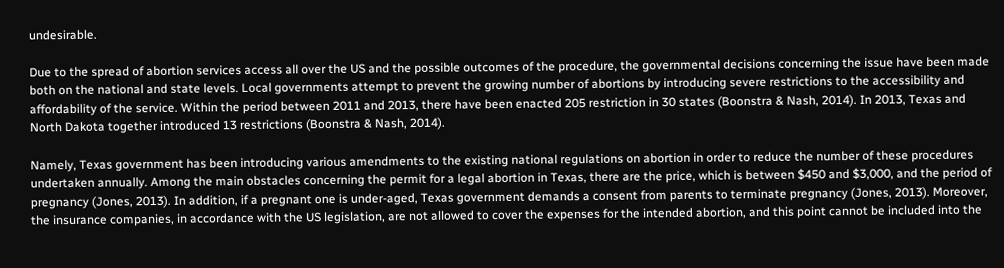undesirable.

Due to the spread of abortion services access all over the US and the possible outcomes of the procedure, the governmental decisions concerning the issue have been made both on the national and state levels. Local governments attempt to prevent the growing number of abortions by introducing severe restrictions to the accessibility and affordability of the service. Within the period between 2011 and 2013, there have been enacted 205 restriction in 30 states (Boonstra & Nash, 2014). In 2013, Texas and North Dakota together introduced 13 restrictions (Boonstra & Nash, 2014).

Namely, Texas government has been introducing various amendments to the existing national regulations on abortion in order to reduce the number of these procedures undertaken annually. Among the main obstacles concerning the permit for a legal abortion in Texas, there are the price, which is between $450 and $3,000, and the period of pregnancy (Jones, 2013). In addition, if a pregnant one is under-aged, Texas government demands a consent from parents to terminate pregnancy (Jones, 2013). Moreover, the insurance companies, in accordance with the US legislation, are not allowed to cover the expenses for the intended abortion, and this point cannot be included into the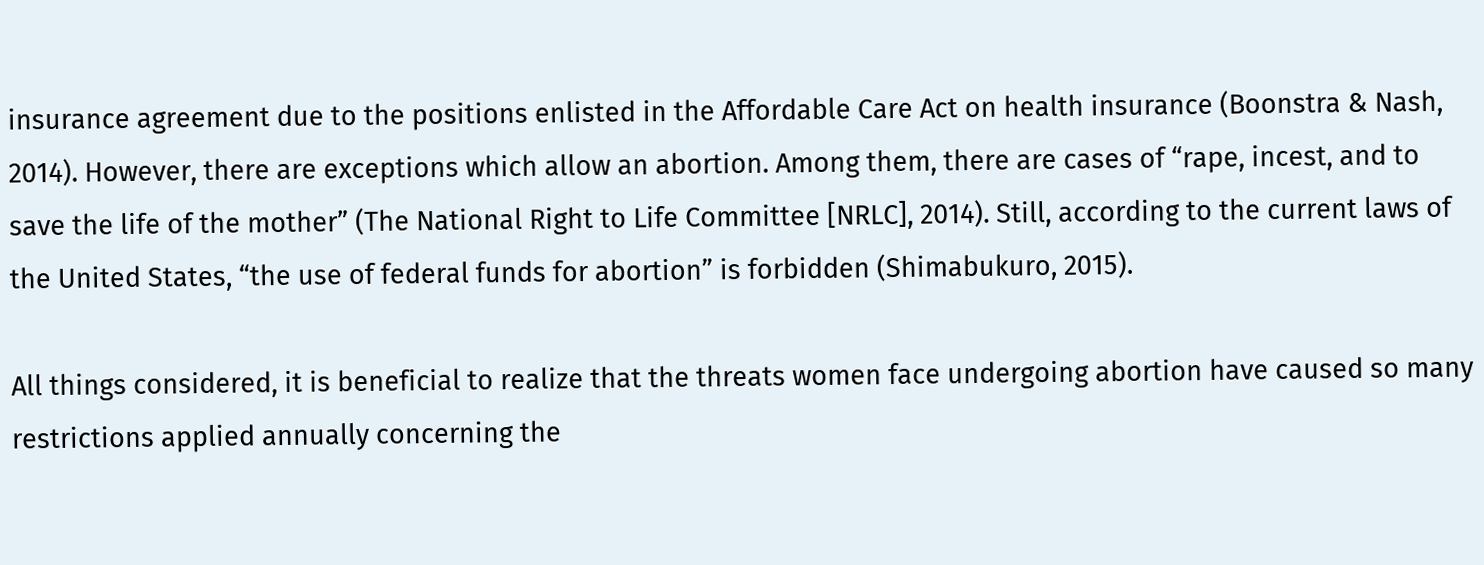insurance agreement due to the positions enlisted in the Affordable Care Act on health insurance (Boonstra & Nash, 2014). However, there are exceptions which allow an abortion. Among them, there are cases of “rape, incest, and to save the life of the mother” (The National Right to Life Committee [NRLC], 2014). Still, according to the current laws of the United States, “the use of federal funds for abortion” is forbidden (Shimabukuro, 2015).

All things considered, it is beneficial to realize that the threats women face undergoing abortion have caused so many restrictions applied annually concerning the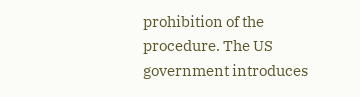prohibition of the procedure. The US government introduces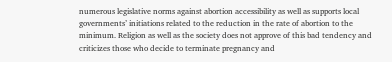numerous legislative norms against abortion accessibility as well as supports local governments’ initiations related to the reduction in the rate of abortion to the minimum. Religion as well as the society does not approve of this bad tendency and criticizes those who decide to terminate pregnancy and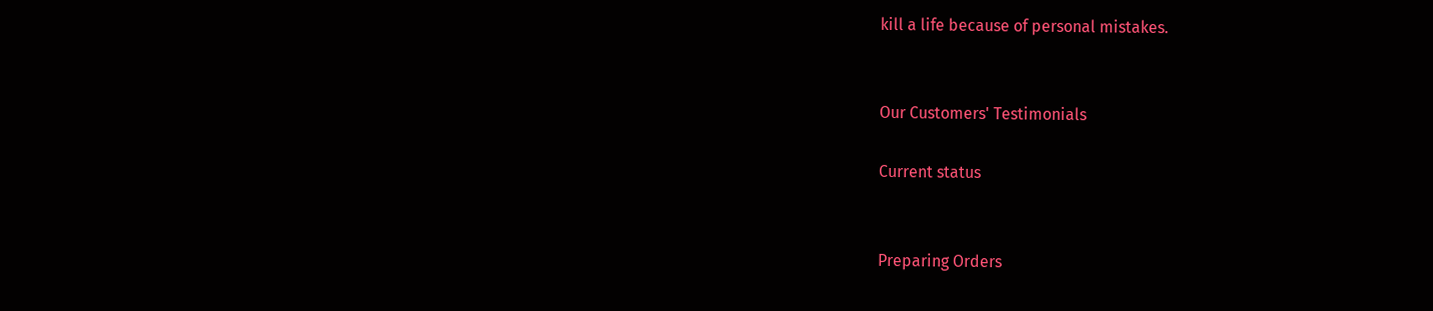kill a life because of personal mistakes.


Our Customers' Testimonials

Current status


Preparing Orders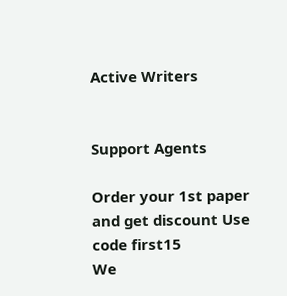Active Writers


Support Agents

Order your 1st paper and get discount Use code first15
We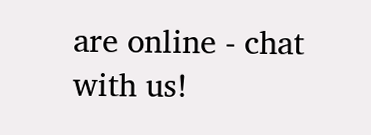are online - chat with us!